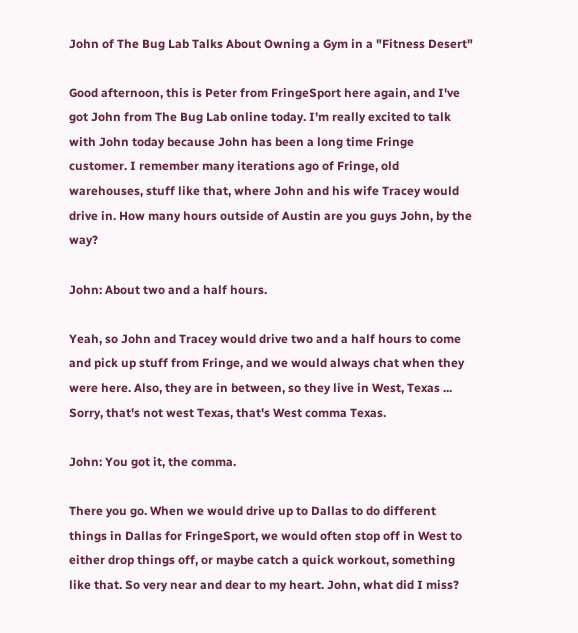John of The Bug Lab Talks About Owning a Gym in a "Fitness Desert"

Good afternoon, this is Peter from FringeSport here again, and I've got John from The Bug Lab online today. I'm really excited to talk with John today because John has been a long time Fringe customer. I remember many iterations ago of Fringe, old warehouses, stuff like that, where John and his wife Tracey would drive in. How many hours outside of Austin are you guys John, by the way?

John: About two and a half hours.

Yeah, so John and Tracey would drive two and a half hours to come and pick up stuff from Fringe, and we would always chat when they were here. Also, they are in between, so they live in West, Texas ... Sorry, that's not west Texas, that's West comma Texas.

John: You got it, the comma.

There you go. When we would drive up to Dallas to do different things in Dallas for FringeSport, we would often stop off in West to either drop things off, or maybe catch a quick workout, something like that. So very near and dear to my heart. John, what did I miss?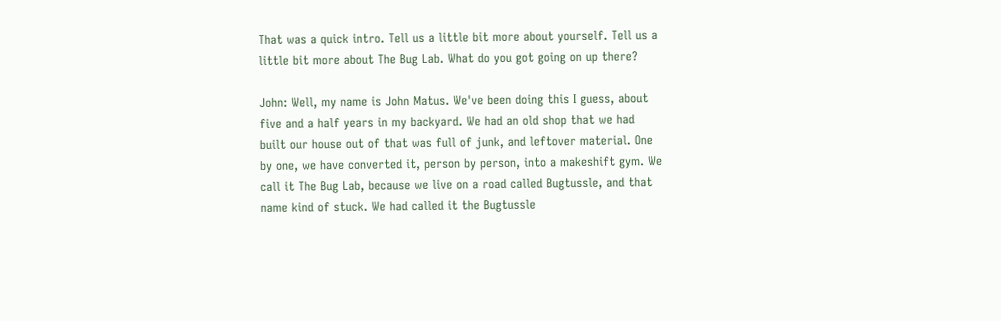That was a quick intro. Tell us a little bit more about yourself. Tell us a little bit more about The Bug Lab. What do you got going on up there?

John: Well, my name is John Matus. We've been doing this I guess, about five and a half years in my backyard. We had an old shop that we had built our house out of that was full of junk, and leftover material. One by one, we have converted it, person by person, into a makeshift gym. We call it The Bug Lab, because we live on a road called Bugtussle, and that name kind of stuck. We had called it the Bugtussle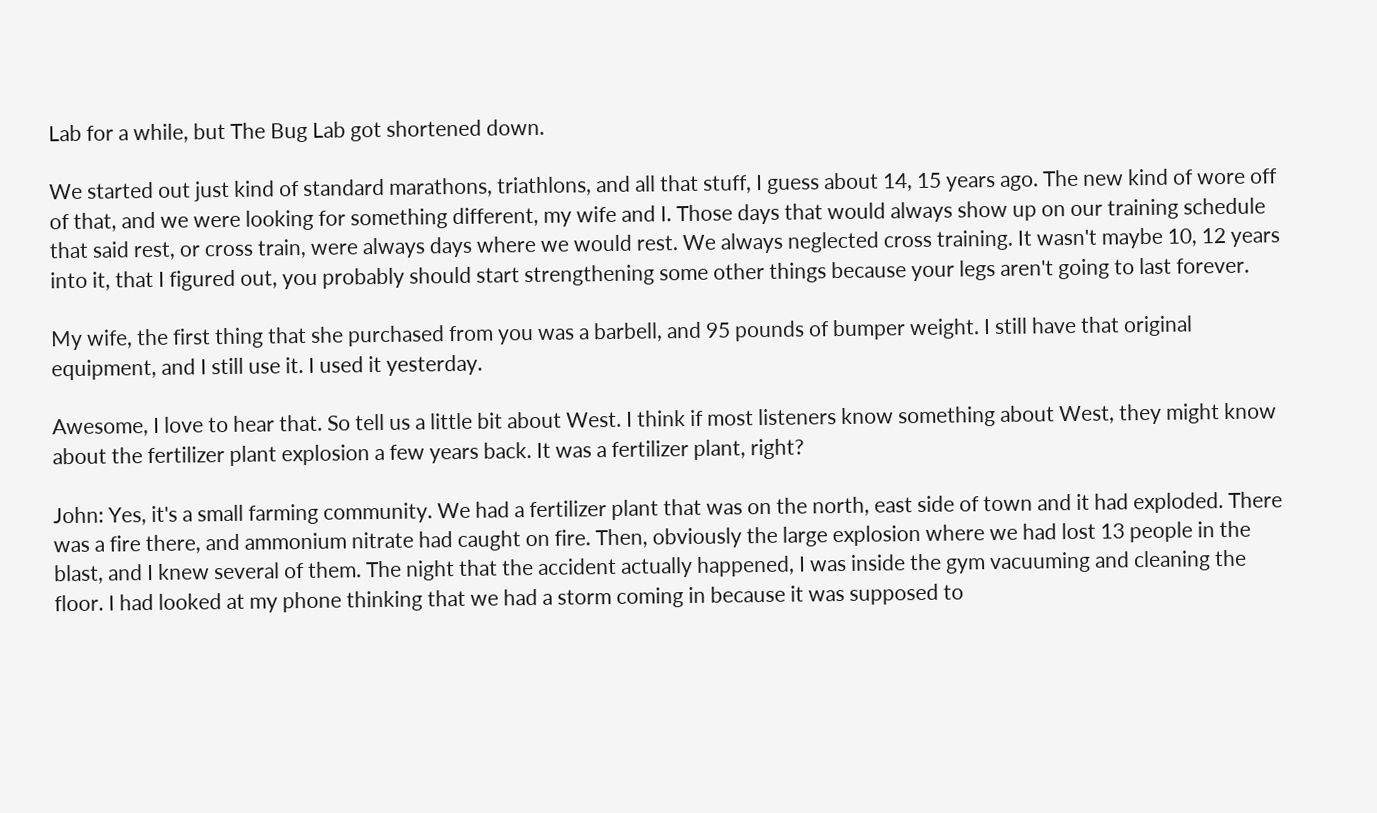Lab for a while, but The Bug Lab got shortened down.

We started out just kind of standard marathons, triathlons, and all that stuff, I guess about 14, 15 years ago. The new kind of wore off of that, and we were looking for something different, my wife and I. Those days that would always show up on our training schedule that said rest, or cross train, were always days where we would rest. We always neglected cross training. It wasn't maybe 10, 12 years into it, that I figured out, you probably should start strengthening some other things because your legs aren't going to last forever.

My wife, the first thing that she purchased from you was a barbell, and 95 pounds of bumper weight. I still have that original equipment, and I still use it. I used it yesterday.

Awesome, I love to hear that. So tell us a little bit about West. I think if most listeners know something about West, they might know about the fertilizer plant explosion a few years back. It was a fertilizer plant, right?

John: Yes, it's a small farming community. We had a fertilizer plant that was on the north, east side of town and it had exploded. There was a fire there, and ammonium nitrate had caught on fire. Then, obviously the large explosion where we had lost 13 people in the blast, and I knew several of them. The night that the accident actually happened, I was inside the gym vacuuming and cleaning the floor. I had looked at my phone thinking that we had a storm coming in because it was supposed to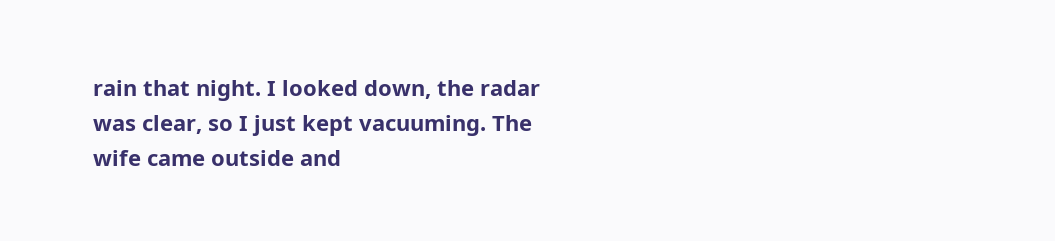rain that night. I looked down, the radar was clear, so I just kept vacuuming. The wife came outside and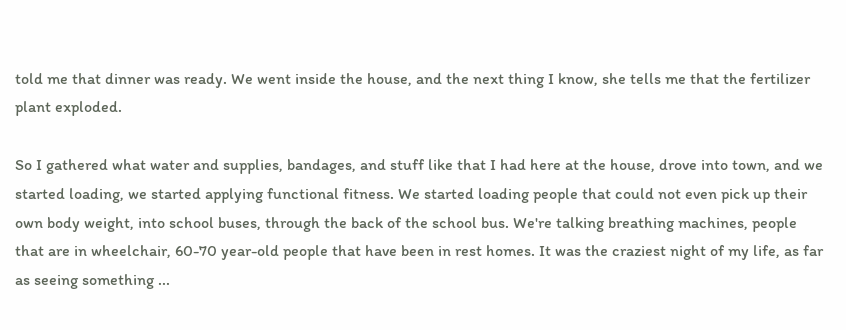told me that dinner was ready. We went inside the house, and the next thing I know, she tells me that the fertilizer plant exploded.

So I gathered what water and supplies, bandages, and stuff like that I had here at the house, drove into town, and we started loading, we started applying functional fitness. We started loading people that could not even pick up their own body weight, into school buses, through the back of the school bus. We're talking breathing machines, people that are in wheelchair, 60-70 year-old people that have been in rest homes. It was the craziest night of my life, as far as seeing something ...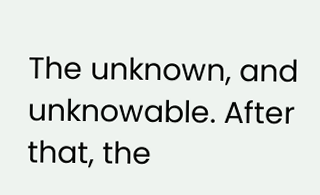The unknown, and unknowable. After that, the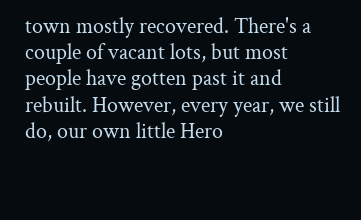town mostly recovered. There's a couple of vacant lots, but most people have gotten past it and rebuilt. However, every year, we still do, our own little Hero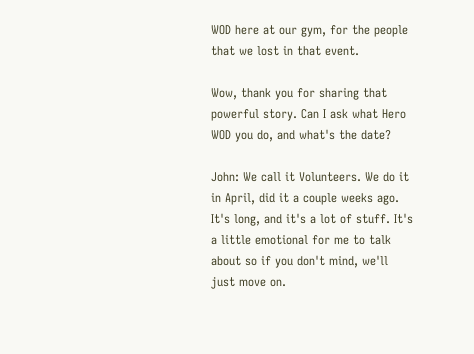WOD here at our gym, for the people that we lost in that event.

Wow, thank you for sharing that powerful story. Can I ask what Hero WOD you do, and what's the date?

John: We call it Volunteers. We do it in April, did it a couple weeks ago. It's long, and it's a lot of stuff. It's a little emotional for me to talk about so if you don't mind, we'll just move on.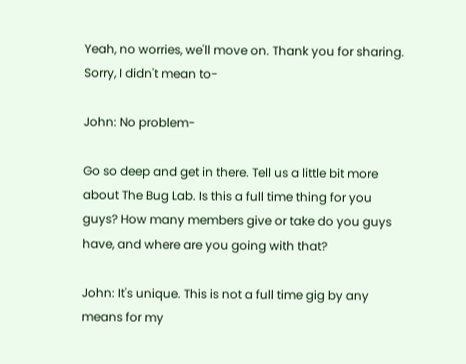Yeah, no worries, we'll move on. Thank you for sharing. Sorry, I didn't mean to-

John: No problem-

Go so deep and get in there. Tell us a little bit more about The Bug Lab. Is this a full time thing for you guys? How many members give or take do you guys have, and where are you going with that?

John: It's unique. This is not a full time gig by any means for my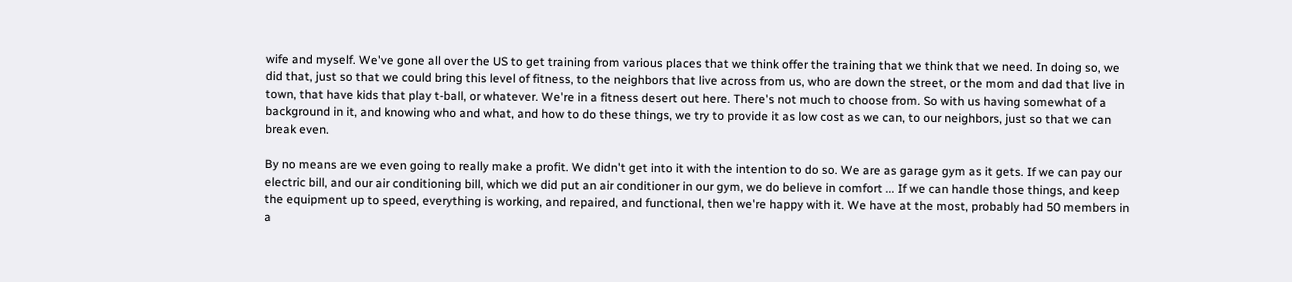wife and myself. We've gone all over the US to get training from various places that we think offer the training that we think that we need. In doing so, we did that, just so that we could bring this level of fitness, to the neighbors that live across from us, who are down the street, or the mom and dad that live in town, that have kids that play t-ball, or whatever. We're in a fitness desert out here. There's not much to choose from. So with us having somewhat of a background in it, and knowing who and what, and how to do these things, we try to provide it as low cost as we can, to our neighbors, just so that we can break even.

By no means are we even going to really make a profit. We didn't get into it with the intention to do so. We are as garage gym as it gets. If we can pay our electric bill, and our air conditioning bill, which we did put an air conditioner in our gym, we do believe in comfort ... If we can handle those things, and keep the equipment up to speed, everything is working, and repaired, and functional, then we're happy with it. We have at the most, probably had 50 members in a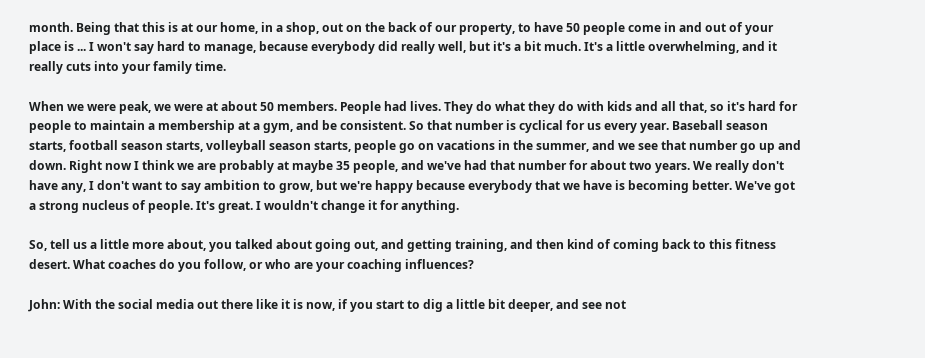month. Being that this is at our home, in a shop, out on the back of our property, to have 50 people come in and out of your place is ... I won't say hard to manage, because everybody did really well, but it's a bit much. It's a little overwhelming, and it really cuts into your family time.

When we were peak, we were at about 50 members. People had lives. They do what they do with kids and all that, so it's hard for people to maintain a membership at a gym, and be consistent. So that number is cyclical for us every year. Baseball season starts, football season starts, volleyball season starts, people go on vacations in the summer, and we see that number go up and down. Right now I think we are probably at maybe 35 people, and we've had that number for about two years. We really don't have any, I don't want to say ambition to grow, but we're happy because everybody that we have is becoming better. We've got a strong nucleus of people. It's great. I wouldn't change it for anything.

So, tell us a little more about, you talked about going out, and getting training, and then kind of coming back to this fitness desert. What coaches do you follow, or who are your coaching influences?

John: With the social media out there like it is now, if you start to dig a little bit deeper, and see not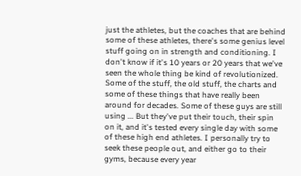just the athletes, but the coaches that are behind some of these athletes, there's some genius level stuff going on in strength and conditioning. I don't know if it's 10 years or 20 years that we've seen the whole thing be kind of revolutionized. Some of the stuff, the old stuff, the charts and some of these things that have really been around for decades. Some of these guys are still using ... But they've put their touch, their spin on it, and it's tested every single day with some of these high end athletes. I personally try to seek these people out, and either go to their gyms, because every year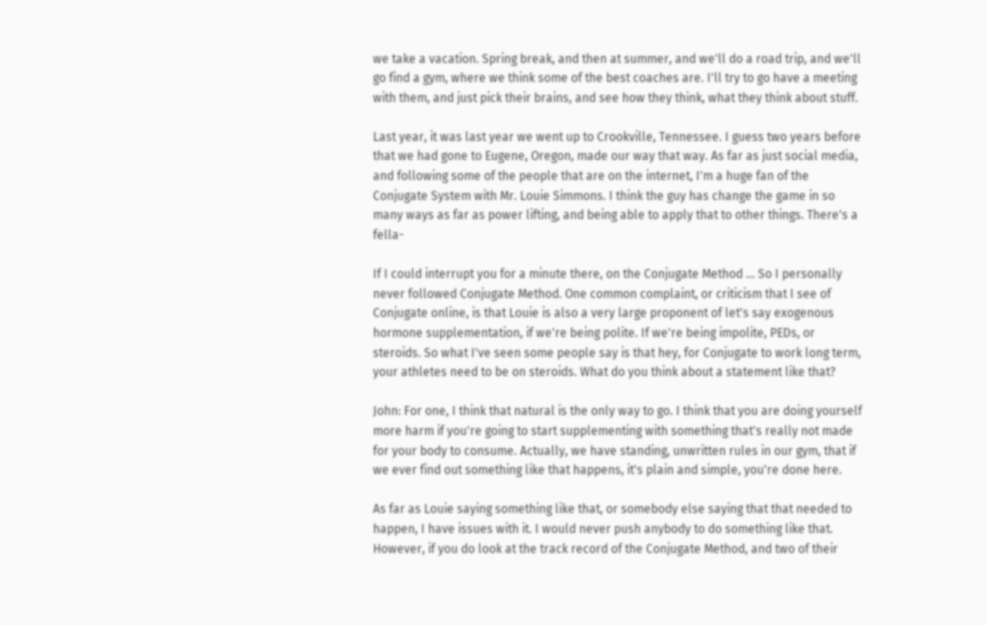we take a vacation. Spring break, and then at summer, and we'll do a road trip, and we'll go find a gym, where we think some of the best coaches are. I'll try to go have a meeting with them, and just pick their brains, and see how they think, what they think about stuff.

Last year, it was last year we went up to Crookville, Tennessee. I guess two years before that we had gone to Eugene, Oregon, made our way that way. As far as just social media, and following some of the people that are on the internet, I'm a huge fan of the Conjugate System with Mr. Louie Simmons. I think the guy has change the game in so many ways as far as power lifting, and being able to apply that to other things. There's a fella-

If I could interrupt you for a minute there, on the Conjugate Method ... So I personally never followed Conjugate Method. One common complaint, or criticism that I see of Conjugate online, is that Louie is also a very large proponent of let's say exogenous hormone supplementation, if we're being polite. If we're being impolite, PEDs, or steroids. So what I've seen some people say is that hey, for Conjugate to work long term, your athletes need to be on steroids. What do you think about a statement like that?

John: For one, I think that natural is the only way to go. I think that you are doing yourself more harm if you're going to start supplementing with something that's really not made for your body to consume. Actually, we have standing, unwritten rules in our gym, that if we ever find out something like that happens, it's plain and simple, you're done here.

As far as Louie saying something like that, or somebody else saying that that needed to happen, I have issues with it. I would never push anybody to do something like that. However, if you do look at the track record of the Conjugate Method, and two of their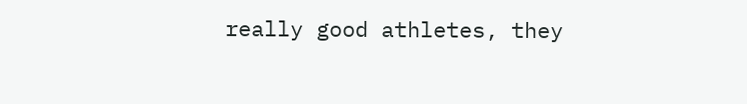really good athletes, they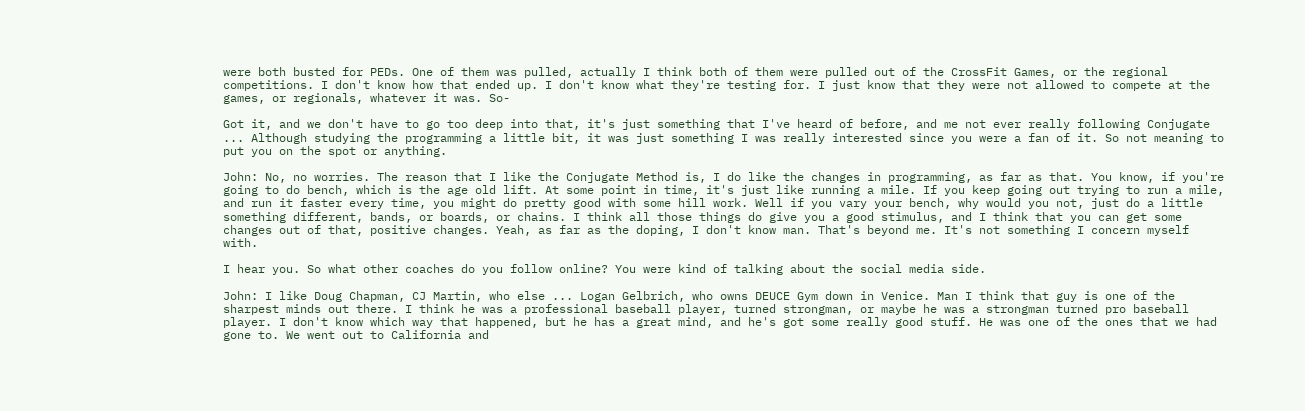were both busted for PEDs. One of them was pulled, actually I think both of them were pulled out of the CrossFit Games, or the regional competitions. I don't know how that ended up. I don't know what they're testing for. I just know that they were not allowed to compete at the games, or regionals, whatever it was. So-

Got it, and we don't have to go too deep into that, it's just something that I've heard of before, and me not ever really following Conjugate ... Although studying the programming a little bit, it was just something I was really interested since you were a fan of it. So not meaning to put you on the spot or anything.

John: No, no worries. The reason that I like the Conjugate Method is, I do like the changes in programming, as far as that. You know, if you're going to do bench, which is the age old lift. At some point in time, it's just like running a mile. If you keep going out trying to run a mile, and run it faster every time, you might do pretty good with some hill work. Well if you vary your bench, why would you not, just do a little something different, bands, or boards, or chains. I think all those things do give you a good stimulus, and I think that you can get some changes out of that, positive changes. Yeah, as far as the doping, I don't know man. That's beyond me. It's not something I concern myself with.

I hear you. So what other coaches do you follow online? You were kind of talking about the social media side.

John: I like Doug Chapman, CJ Martin, who else ... Logan Gelbrich, who owns DEUCE Gym down in Venice. Man I think that guy is one of the sharpest minds out there. I think he was a professional baseball player, turned strongman, or maybe he was a strongman turned pro baseball player. I don't know which way that happened, but he has a great mind, and he's got some really good stuff. He was one of the ones that we had gone to. We went out to California and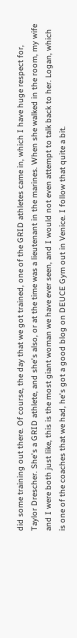did some training out there. Of course, the day that we got trained, one of the GRID athletes came in, which I have huge respect for, Taylor Drescher. She's a GRID athlete, and she's also, or at the time was a lieutenant in the marines. When she walked in the room, my wife and I were both just like, this is the most giant woman we have ever seen, and I would not even attempt to talk back to her. Logan, which is one of the coaches that we had, he's got a good blog on DEUCE Gym out in Venice. I follow that quite a bit.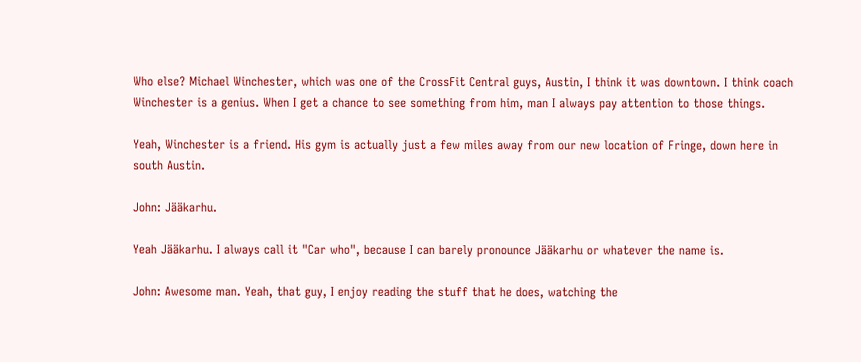Who else? Michael Winchester, which was one of the CrossFit Central guys, Austin, I think it was downtown. I think coach Winchester is a genius. When I get a chance to see something from him, man I always pay attention to those things.

Yeah, Winchester is a friend. His gym is actually just a few miles away from our new location of Fringe, down here in south Austin.

John: Jääkarhu.

Yeah Jääkarhu. I always call it "Car who", because I can barely pronounce Jääkarhu or whatever the name is.

John: Awesome man. Yeah, that guy, I enjoy reading the stuff that he does, watching the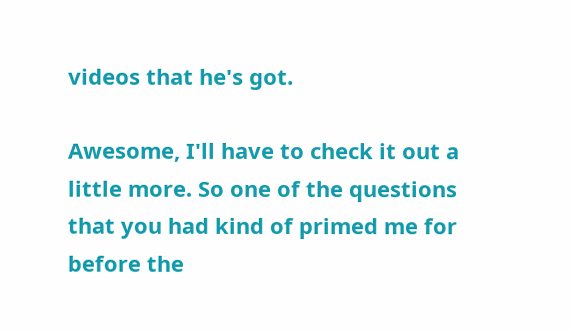videos that he's got.

Awesome, I'll have to check it out a little more. So one of the questions that you had kind of primed me for before the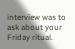interview was to ask about your Friday ritual.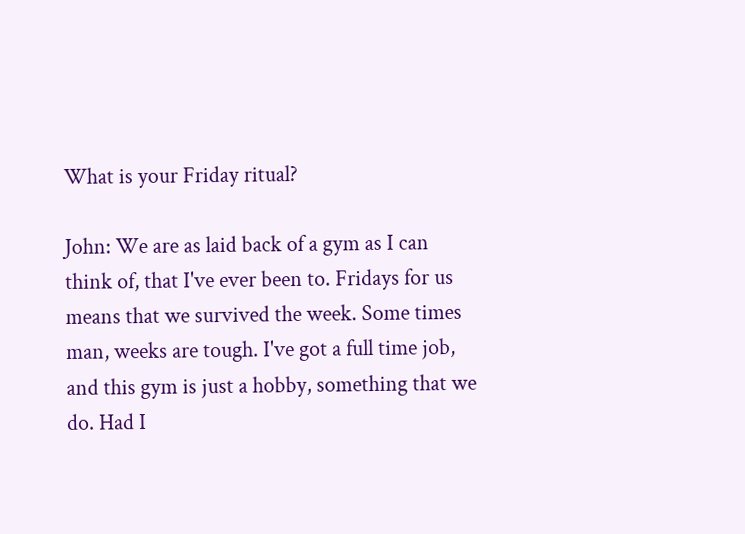What is your Friday ritual?

John: We are as laid back of a gym as I can think of, that I've ever been to. Fridays for us means that we survived the week. Some times man, weeks are tough. I've got a full time job, and this gym is just a hobby, something that we do. Had I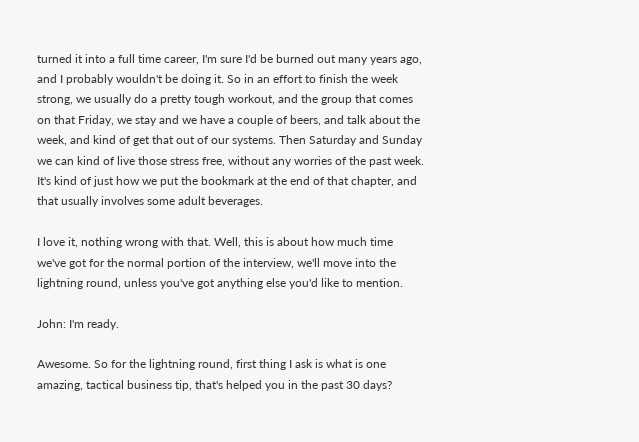turned it into a full time career, I'm sure I'd be burned out many years ago, and I probably wouldn't be doing it. So in an effort to finish the week strong, we usually do a pretty tough workout, and the group that comes on that Friday, we stay and we have a couple of beers, and talk about the week, and kind of get that out of our systems. Then Saturday and Sunday we can kind of live those stress free, without any worries of the past week. It's kind of just how we put the bookmark at the end of that chapter, and that usually involves some adult beverages.

I love it, nothing wrong with that. Well, this is about how much time we've got for the normal portion of the interview, we'll move into the lightning round, unless you've got anything else you'd like to mention.

John: I'm ready.

Awesome. So for the lightning round, first thing I ask is what is one amazing, tactical business tip, that's helped you in the past 30 days?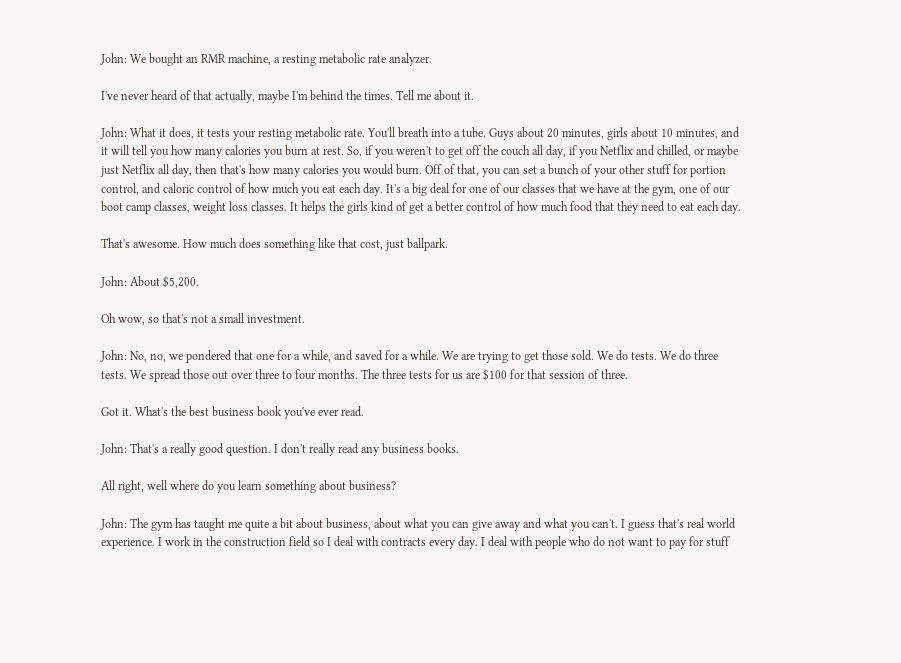John: We bought an RMR machine, a resting metabolic rate analyzer.

I've never heard of that actually, maybe I'm behind the times. Tell me about it.

John: What it does, it tests your resting metabolic rate. You'll breath into a tube. Guys about 20 minutes, girls about 10 minutes, and it will tell you how many calories you burn at rest. So, if you weren't to get off the couch all day, if you Netflix and chilled, or maybe just Netflix all day, then that's how many calories you would burn. Off of that, you can set a bunch of your other stuff for portion control, and caloric control of how much you eat each day. It's a big deal for one of our classes that we have at the gym, one of our boot camp classes, weight loss classes. It helps the girls kind of get a better control of how much food that they need to eat each day.

That's awesome. How much does something like that cost, just ballpark.

John: About $5,200.

Oh wow, so that's not a small investment.

John: No, no, we pondered that one for a while, and saved for a while. We are trying to get those sold. We do tests. We do three tests. We spread those out over three to four months. The three tests for us are $100 for that session of three.

Got it. What's the best business book you've ever read.

John: That's a really good question. I don't really read any business books.

All right, well where do you learn something about business?

John: The gym has taught me quite a bit about business, about what you can give away and what you can't. I guess that's real world experience. I work in the construction field so I deal with contracts every day. I deal with people who do not want to pay for stuff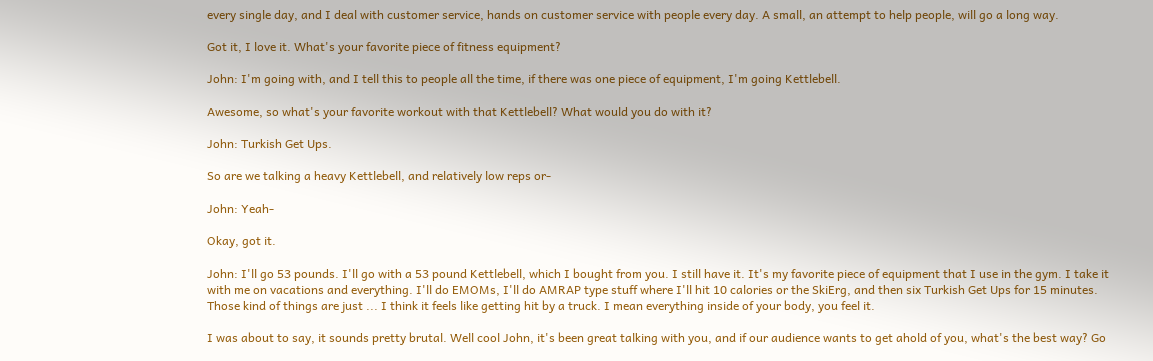every single day, and I deal with customer service, hands on customer service with people every day. A small, an attempt to help people, will go a long way.

Got it, I love it. What's your favorite piece of fitness equipment?

John: I'm going with, and I tell this to people all the time, if there was one piece of equipment, I'm going Kettlebell.

Awesome, so what's your favorite workout with that Kettlebell? What would you do with it?

John: Turkish Get Ups.

So are we talking a heavy Kettlebell, and relatively low reps or-

John: Yeah-

Okay, got it.

John: I'll go 53 pounds. I'll go with a 53 pound Kettlebell, which I bought from you. I still have it. It's my favorite piece of equipment that I use in the gym. I take it with me on vacations and everything. I'll do EMOMs, I'll do AMRAP type stuff where I'll hit 10 calories or the SkiErg, and then six Turkish Get Ups for 15 minutes. Those kind of things are just ... I think it feels like getting hit by a truck. I mean everything inside of your body, you feel it.

I was about to say, it sounds pretty brutal. Well cool John, it's been great talking with you, and if our audience wants to get ahold of you, what's the best way? Go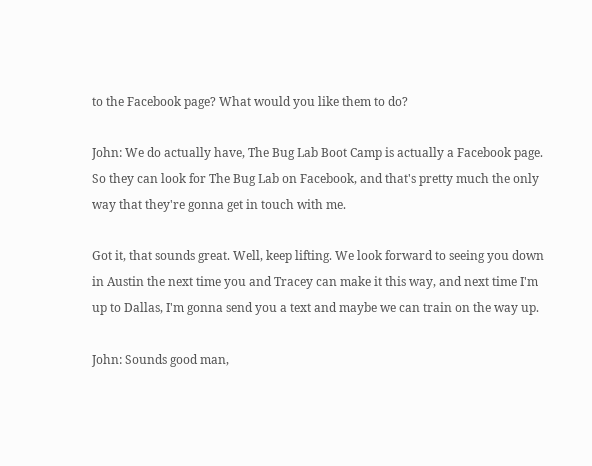to the Facebook page? What would you like them to do?

John: We do actually have, The Bug Lab Boot Camp is actually a Facebook page. So they can look for The Bug Lab on Facebook, and that's pretty much the only way that they're gonna get in touch with me.

Got it, that sounds great. Well, keep lifting. We look forward to seeing you down in Austin the next time you and Tracey can make it this way, and next time I'm up to Dallas, I'm gonna send you a text and maybe we can train on the way up.

John: Sounds good man,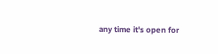any time it's open for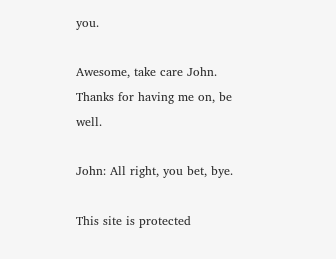you.

Awesome, take care John. Thanks for having me on, be well.

John: All right, you bet, bye.

This site is protected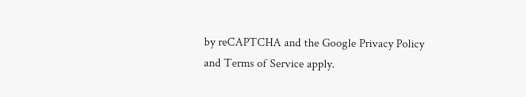by reCAPTCHA and the Google Privacy Policy and Terms of Service apply.